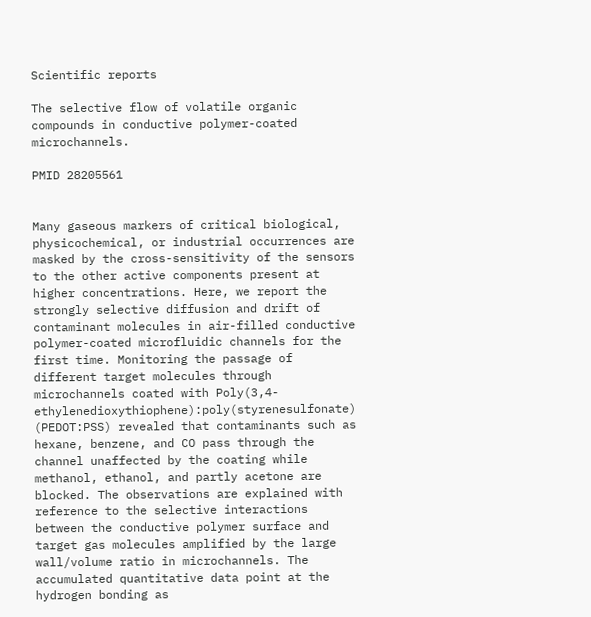Scientific reports

The selective flow of volatile organic compounds in conductive polymer-coated microchannels.

PMID 28205561


Many gaseous markers of critical biological, physicochemical, or industrial occurrences are masked by the cross-sensitivity of the sensors to the other active components present at higher concentrations. Here, we report the strongly selective diffusion and drift of contaminant molecules in air-filled conductive polymer-coated microfluidic channels for the first time. Monitoring the passage of different target molecules through microchannels coated with Poly(3,4-ethylenedioxythiophene):poly(styrenesulfonate) (PEDOT:PSS) revealed that contaminants such as hexane, benzene, and CO pass through the channel unaffected by the coating while methanol, ethanol, and partly acetone are blocked. The observations are explained with reference to the selective interactions between the conductive polymer surface and target gas molecules amplified by the large wall/volume ratio in microchannels. The accumulated quantitative data point at the hydrogen bonding as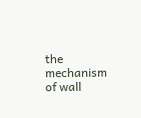the mechanism of wall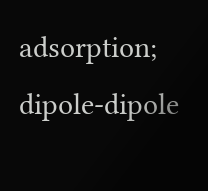adsorption; dipole-dipole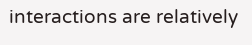interactions are relatively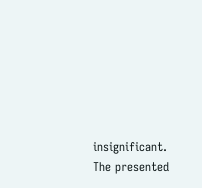insignificant. The presented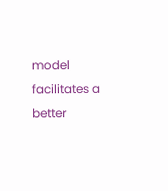model facilitates a better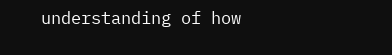understanding of how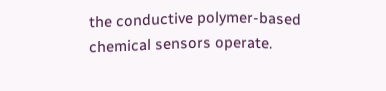the conductive polymer-based chemical sensors operate.